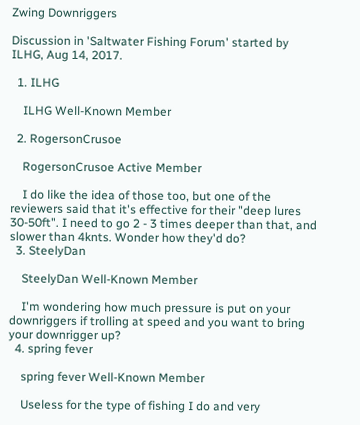Zwing Downriggers

Discussion in 'Saltwater Fishing Forum' started by ILHG, Aug 14, 2017.

  1. ILHG

    ILHG Well-Known Member

  2. RogersonCrusoe

    RogersonCrusoe Active Member

    I do like the idea of those too, but one of the reviewers said that it's effective for their "deep lures 30-50ft". I need to go 2 - 3 times deeper than that, and slower than 4knts. Wonder how they'd do?
  3. SteelyDan

    SteelyDan Well-Known Member

    I'm wondering how much pressure is put on your downriggers if trolling at speed and you want to bring your downrigger up?
  4. spring fever

    spring fever Well-Known Member

    Useless for the type of fishing I do and very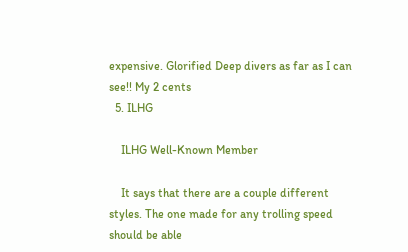expensive. Glorified Deep divers as far as I can see!! My 2 cents
  5. ILHG

    ILHG Well-Known Member

    It says that there are a couple different styles. The one made for any trolling speed should be able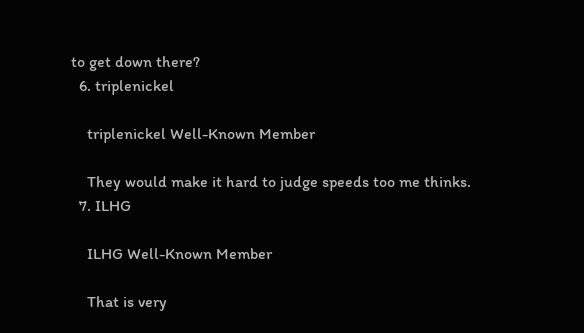to get down there?
  6. triplenickel

    triplenickel Well-Known Member

    They would make it hard to judge speeds too me thinks.
  7. ILHG

    ILHG Well-Known Member

    That is very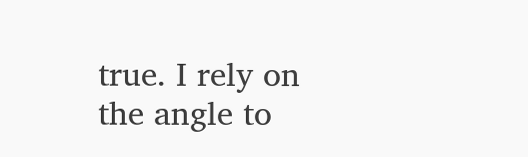true. I rely on the angle to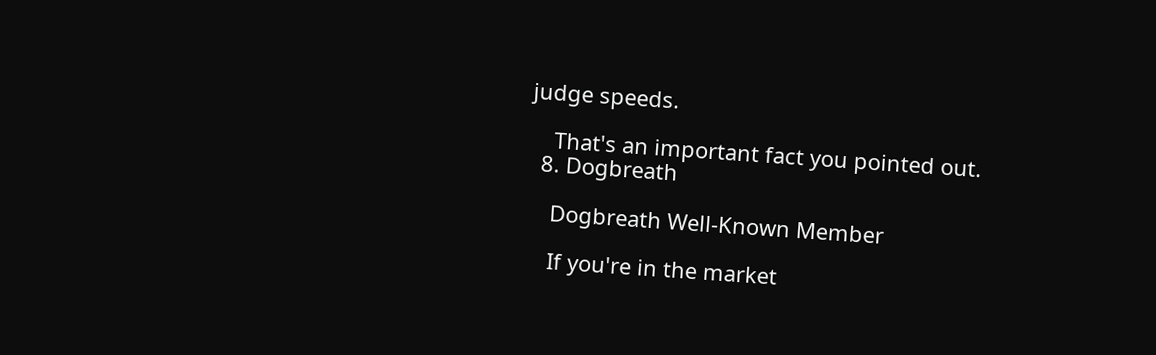judge speeds.

    That's an important fact you pointed out.
  8. Dogbreath

    Dogbreath Well-Known Member

    If you're in the market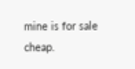mine is for sale cheap.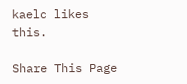kaelc likes this.

Share This Page